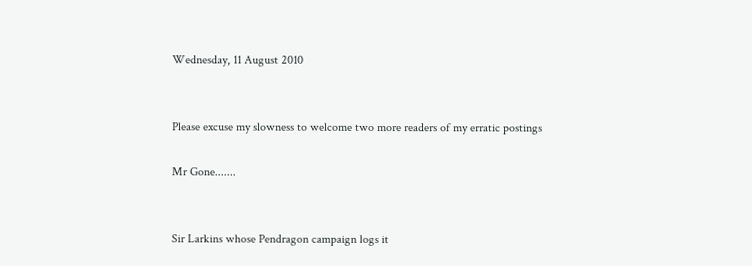Wednesday, 11 August 2010


Please excuse my slowness to welcome two more readers of my erratic postings

Mr Gone.......


Sir Larkins whose Pendragon campaign logs it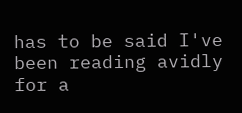has to be said I've been reading avidly for a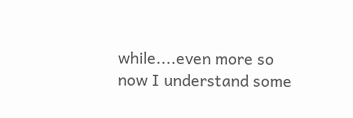while....even more so now I understand some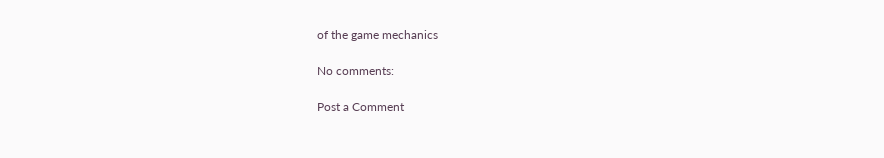of the game mechanics

No comments:

Post a Comment